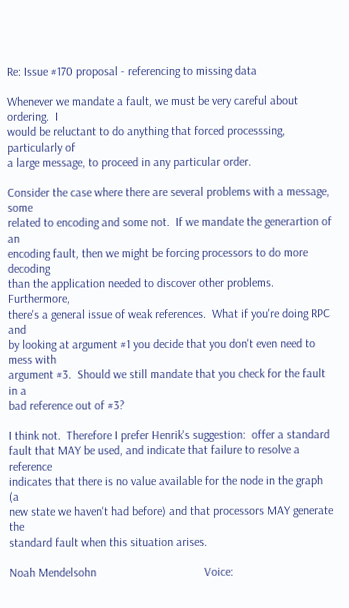Re: Issue #170 proposal - referencing to missing data

Whenever we mandate a fault, we must be very careful about ordering.  I
would be reluctant to do anything that forced processsing, particularly of
a large message, to proceed in any particular order.

Consider the case where there are several problems with a message, some
related to encoding and some not.  If we mandate the generartion of an
encoding fault, then we might be forcing processors to do more decoding
than the application needed to discover other problems.   Furthermore,
there's a general issue of weak references.  What if you're doing RPC and
by looking at argument #1 you decide that you don't even need to mess with
argument #3.  Should we still mandate that you check for the fault in a
bad reference out of #3?

I think not.  Therefore I prefer Henrik's suggestion:  offer a standard
fault that MAY be used, and indicate that failure to resolve a reference
indicates that there is no value available for the node in the graph (a
new state we haven't had before) and that processors MAY generate the
standard fault when this situation arises.

Noah Mendelsohn                                    Voice: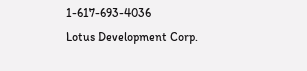1-617-693-4036
Lotus Development Corp.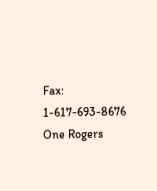Fax: 1-617-693-8676
One Rogers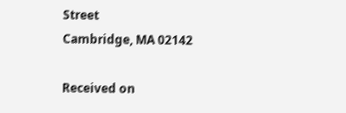Street
Cambridge, MA 02142

Received on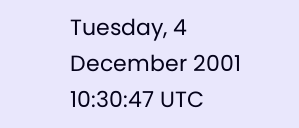Tuesday, 4 December 2001 10:30:47 UTC